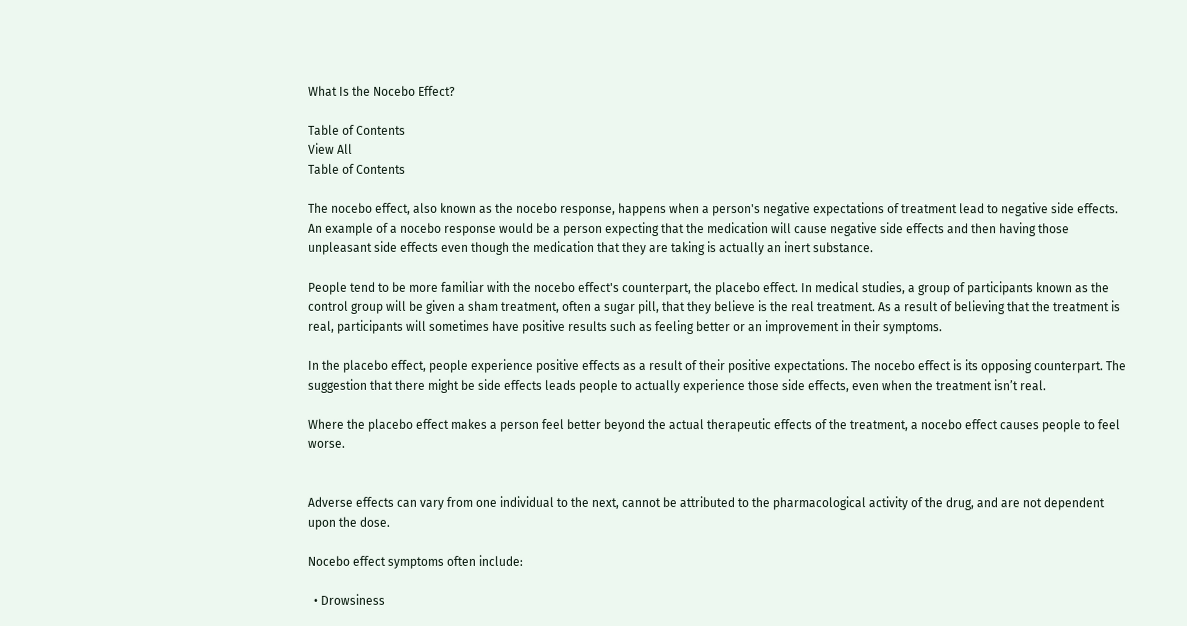What Is the Nocebo Effect?

Table of Contents
View All
Table of Contents

The nocebo effect, also known as the nocebo response, happens when a person's negative expectations of treatment lead to negative side effects. An example of a nocebo response would be a person expecting that the medication will cause negative side effects and then having those unpleasant side effects even though the medication that they are taking is actually an inert substance.

People tend to be more familiar with the nocebo effect's counterpart, the placebo effect. In medical studies, a group of participants known as the control group will be given a sham treatment, often a sugar pill, that they believe is the real treatment. As a result of believing that the treatment is real, participants will sometimes have positive results such as feeling better or an improvement in their symptoms.

In the placebo effect, people experience positive effects as a result of their positive expectations. The nocebo effect is its opposing counterpart. The suggestion that there might be side effects leads people to actually experience those side effects, even when the treatment isn’t real.

Where the placebo effect makes a person feel better beyond the actual therapeutic effects of the treatment, a nocebo effect causes people to feel worse.


Adverse effects can vary from one individual to the next, cannot be attributed to the pharmacological activity of the drug, and are not dependent upon the dose.

Nocebo effect symptoms often include:

  • Drowsiness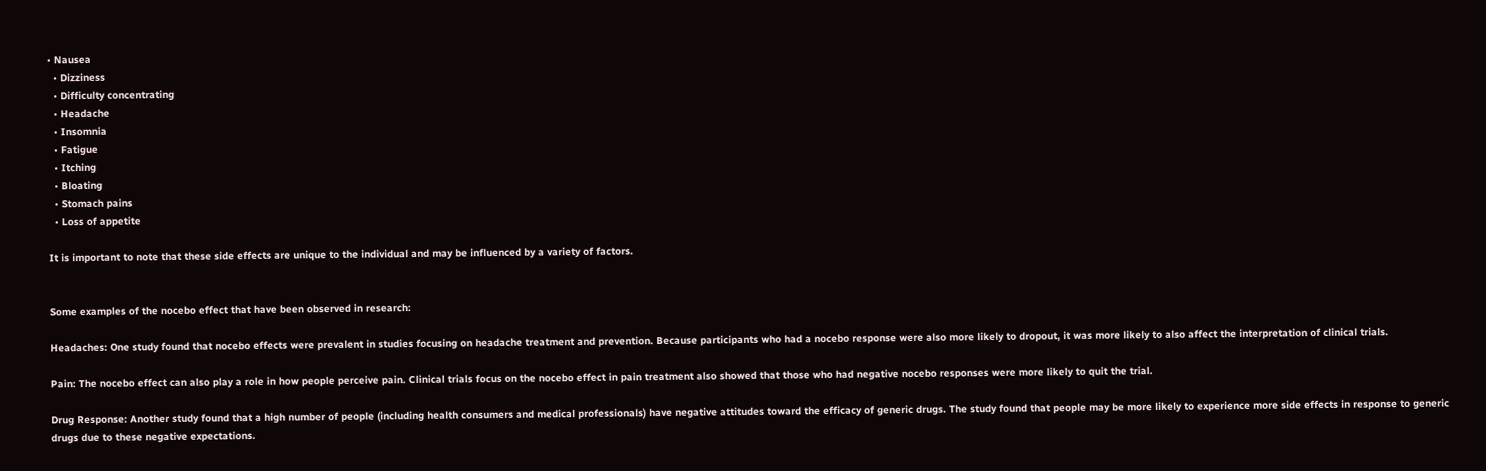• Nausea
  • Dizziness
  • Difficulty concentrating
  • Headache
  • Insomnia
  • Fatigue
  • Itching
  • Bloating
  • Stomach pains
  • Loss of appetite

It is important to note that these side effects are unique to the individual and may be influenced by a variety of factors.


Some examples of the nocebo effect that have been observed in research:

Headaches: One study found that nocebo effects were prevalent in studies focusing on headache treatment and prevention. Because participants who had a nocebo response were also more likely to dropout, it was more likely to also affect the interpretation of clinical trials.

Pain: The nocebo effect can also play a role in how people perceive pain. Clinical trials focus on the nocebo effect in pain treatment also showed that those who had negative nocebo responses were more likely to quit the trial.

Drug Response: Another study found that a high number of people (including health consumers and medical professionals) have negative attitudes toward the efficacy of generic drugs. The study found that people may be more likely to experience more side effects in response to generic drugs due to these negative expectations.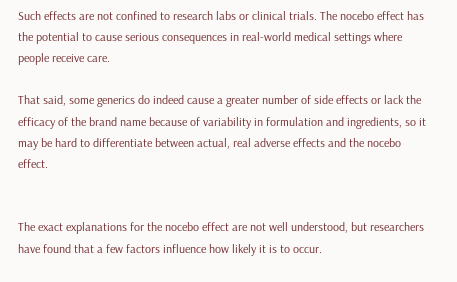Such effects are not confined to research labs or clinical trials. The nocebo effect has the potential to cause serious consequences in real-world medical settings where people receive care.

That said, some generics do indeed cause a greater number of side effects or lack the efficacy of the brand name because of variability in formulation and ingredients, so it may be hard to differentiate between actual, real adverse effects and the nocebo effect.


The exact explanations for the nocebo effect are not well understood, but researchers have found that a few factors influence how likely it is to occur.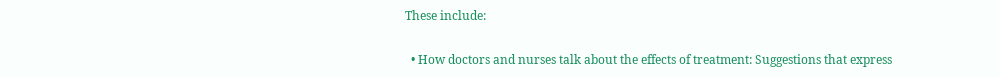These include:

  • How doctors and nurses talk about the effects of treatment: Suggestions that express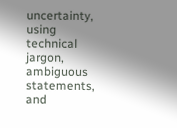uncertainty, using technical jargon, ambiguous statements, and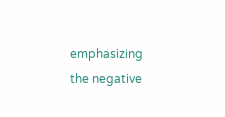emphasizing the negative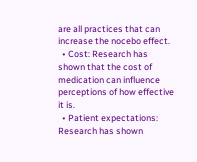are all practices that can increase the nocebo effect.
  • Cost: Research has shown that the cost of medication can influence perceptions of how effective it is.
  • Patient expectations: Research has shown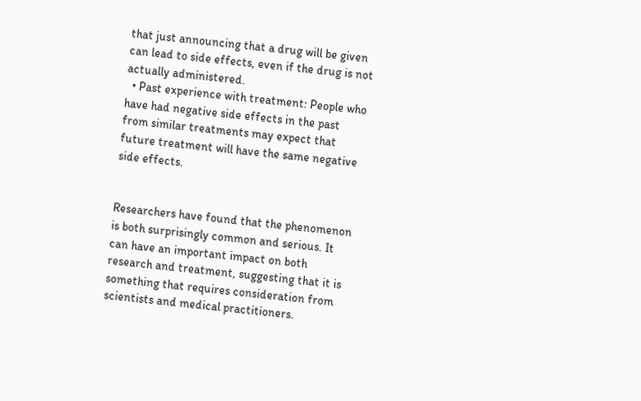that just announcing that a drug will be given can lead to side effects, even if the drug is not actually administered.
  • Past experience with treatment: People who have had negative side effects in the past from similar treatments may expect that future treatment will have the same negative side effects.


Researchers have found that the phenomenon is both surprisingly common and serious. It can have an important impact on both research and treatment, suggesting that it is something that requires consideration from scientists and medical practitioners.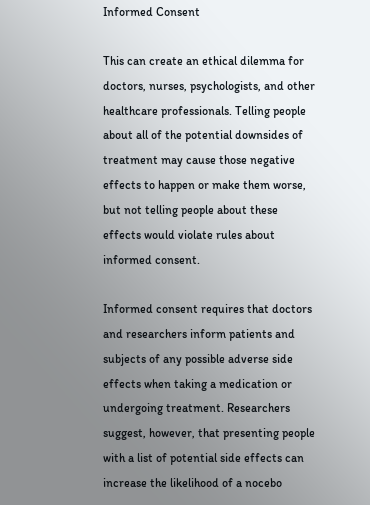Informed Consent

This can create an ethical dilemma for doctors, nurses, psychologists, and other healthcare professionals. Telling people about all of the potential downsides of treatment may cause those negative effects to happen or make them worse, but not telling people about these effects would violate rules about informed consent.

Informed consent requires that doctors and researchers inform patients and subjects of any possible adverse side effects when taking a medication or undergoing treatment. Researchers suggest, however, that presenting people with a list of potential side effects can increase the likelihood of a nocebo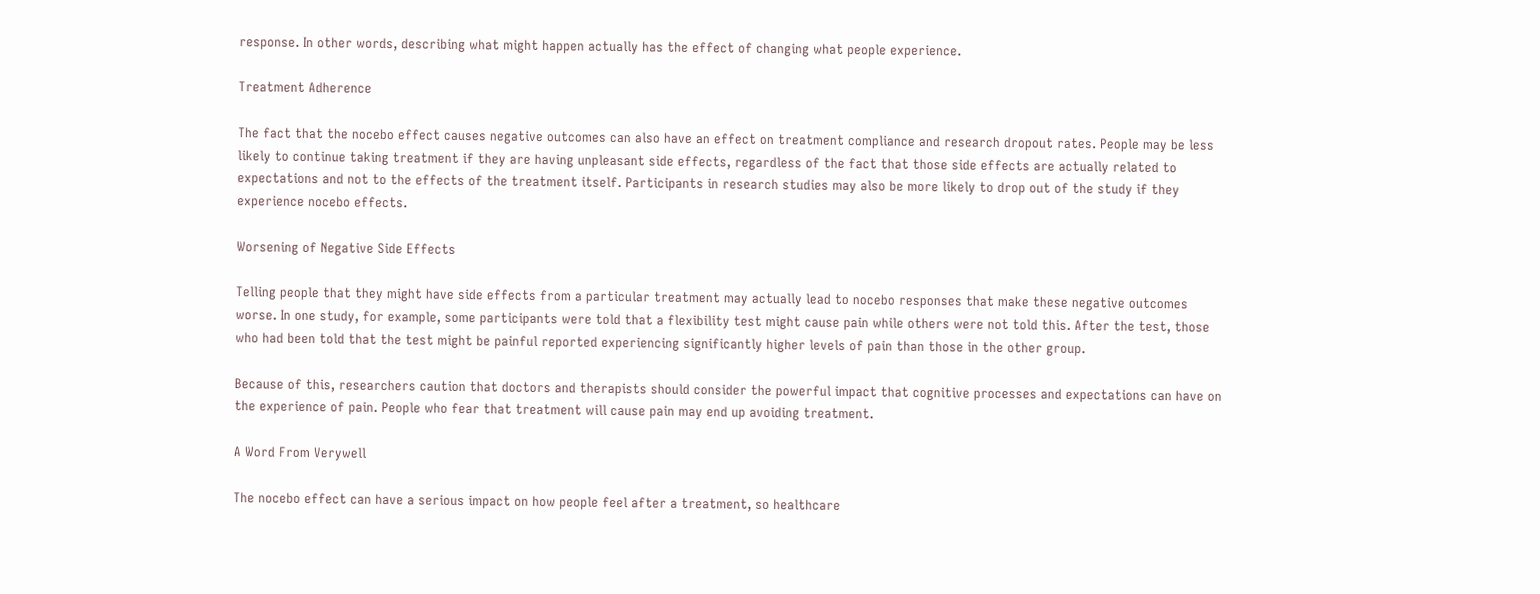response. In other words, describing what might happen actually has the effect of changing what people experience.

Treatment Adherence

The fact that the nocebo effect causes negative outcomes can also have an effect on treatment compliance and research dropout rates. People may be less likely to continue taking treatment if they are having unpleasant side effects, regardless of the fact that those side effects are actually related to expectations and not to the effects of the treatment itself. Participants in research studies may also be more likely to drop out of the study if they experience nocebo effects.

Worsening of Negative Side Effects

Telling people that they might have side effects from a particular treatment may actually lead to nocebo responses that make these negative outcomes worse. In one study, for example, some participants were told that a flexibility test might cause pain while others were not told this. After the test, those who had been told that the test might be painful reported experiencing significantly higher levels of pain than those in the other group.

Because of this, researchers caution that doctors and therapists should consider the powerful impact that cognitive processes and expectations can have on the experience of pain. People who fear that treatment will cause pain may end up avoiding treatment.

A Word From Verywell

The nocebo effect can have a serious impact on how people feel after a treatment, so healthcare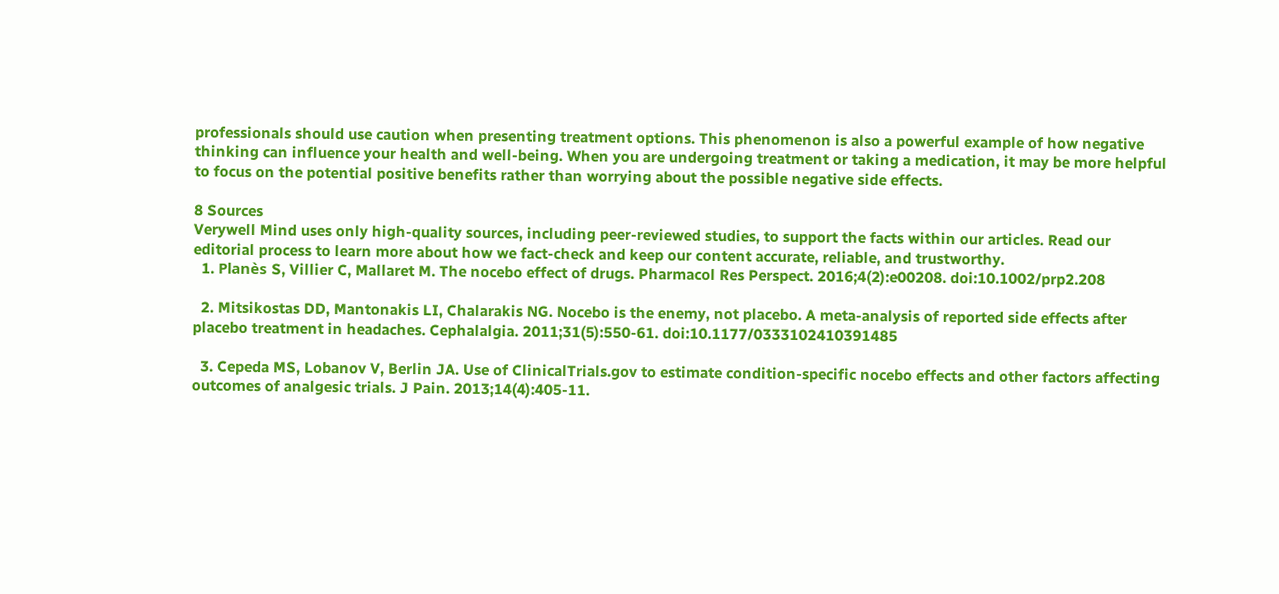professionals should use caution when presenting treatment options. This phenomenon is also a powerful example of how negative thinking can influence your health and well-being. When you are undergoing treatment or taking a medication, it may be more helpful to focus on the potential positive benefits rather than worrying about the possible negative side effects.

8 Sources
Verywell Mind uses only high-quality sources, including peer-reviewed studies, to support the facts within our articles. Read our editorial process to learn more about how we fact-check and keep our content accurate, reliable, and trustworthy.
  1. Planès S, Villier C, Mallaret M. The nocebo effect of drugs. Pharmacol Res Perspect. 2016;4(2):e00208. doi:10.1002/prp2.208

  2. Mitsikostas DD, Mantonakis LI, Chalarakis NG. Nocebo is the enemy, not placebo. A meta-analysis of reported side effects after placebo treatment in headaches. Cephalalgia. 2011;31(5):550-61. doi:10.1177/0333102410391485

  3. Cepeda MS, Lobanov V, Berlin JA. Use of ClinicalTrials.gov to estimate condition-specific nocebo effects and other factors affecting outcomes of analgesic trials. J Pain. 2013;14(4):405-11.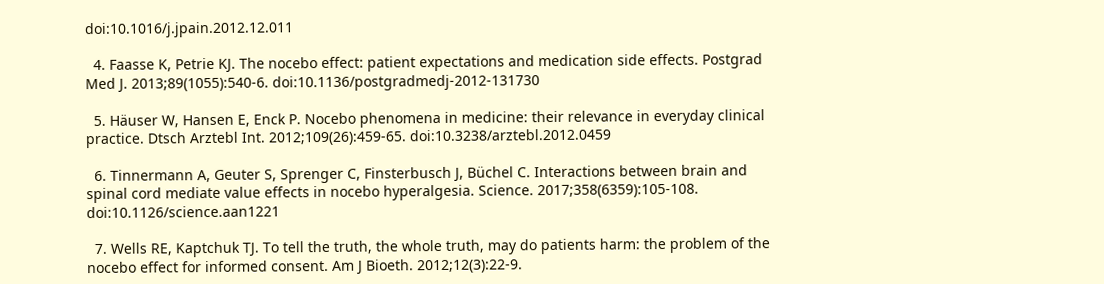doi:10.1016/j.jpain.2012.12.011

  4. Faasse K, Petrie KJ. The nocebo effect: patient expectations and medication side effects. Postgrad Med J. 2013;89(1055):540-6. doi:10.1136/postgradmedj-2012-131730

  5. Häuser W, Hansen E, Enck P. Nocebo phenomena in medicine: their relevance in everyday clinical practice. Dtsch Arztebl Int. 2012;109(26):459-65. doi:10.3238/arztebl.2012.0459

  6. Tinnermann A, Geuter S, Sprenger C, Finsterbusch J, Büchel C. Interactions between brain and spinal cord mediate value effects in nocebo hyperalgesia. Science. 2017;358(6359):105-108. doi:10.1126/science.aan1221

  7. Wells RE, Kaptchuk TJ. To tell the truth, the whole truth, may do patients harm: the problem of the nocebo effect for informed consent. Am J Bioeth. 2012;12(3):22-9.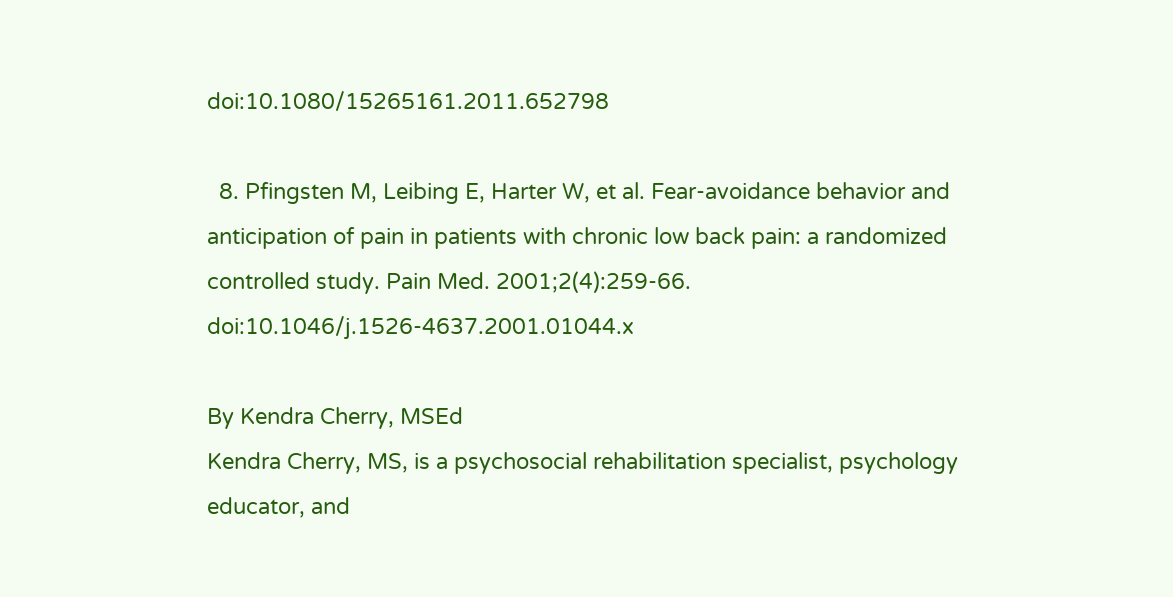doi:10.1080/15265161.2011.652798

  8. Pfingsten M, Leibing E, Harter W, et al. Fear-avoidance behavior and anticipation of pain in patients with chronic low back pain: a randomized controlled study. Pain Med. 2001;2(4):259-66. doi:10.1046/j.1526-4637.2001.01044.x

By Kendra Cherry, MSEd
Kendra Cherry, MS, is a psychosocial rehabilitation specialist, psychology educator, and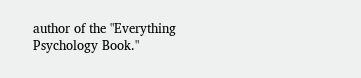author of the "Everything Psychology Book."